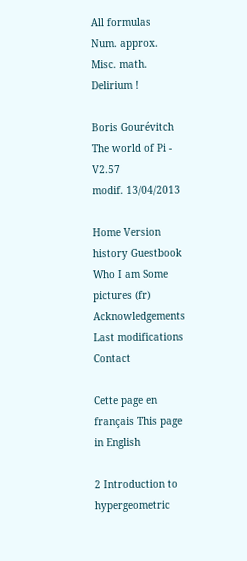All formulas
Num. approx.
Misc. math.
Delirium !

Boris Gourévitch
The world of Pi - V2.57
modif. 13/04/2013

Home Version history Guestbook Who I am Some pictures (fr) Acknowledgements Last modifications Contact

Cette page en français This page in English

2 Introduction to hypergeometric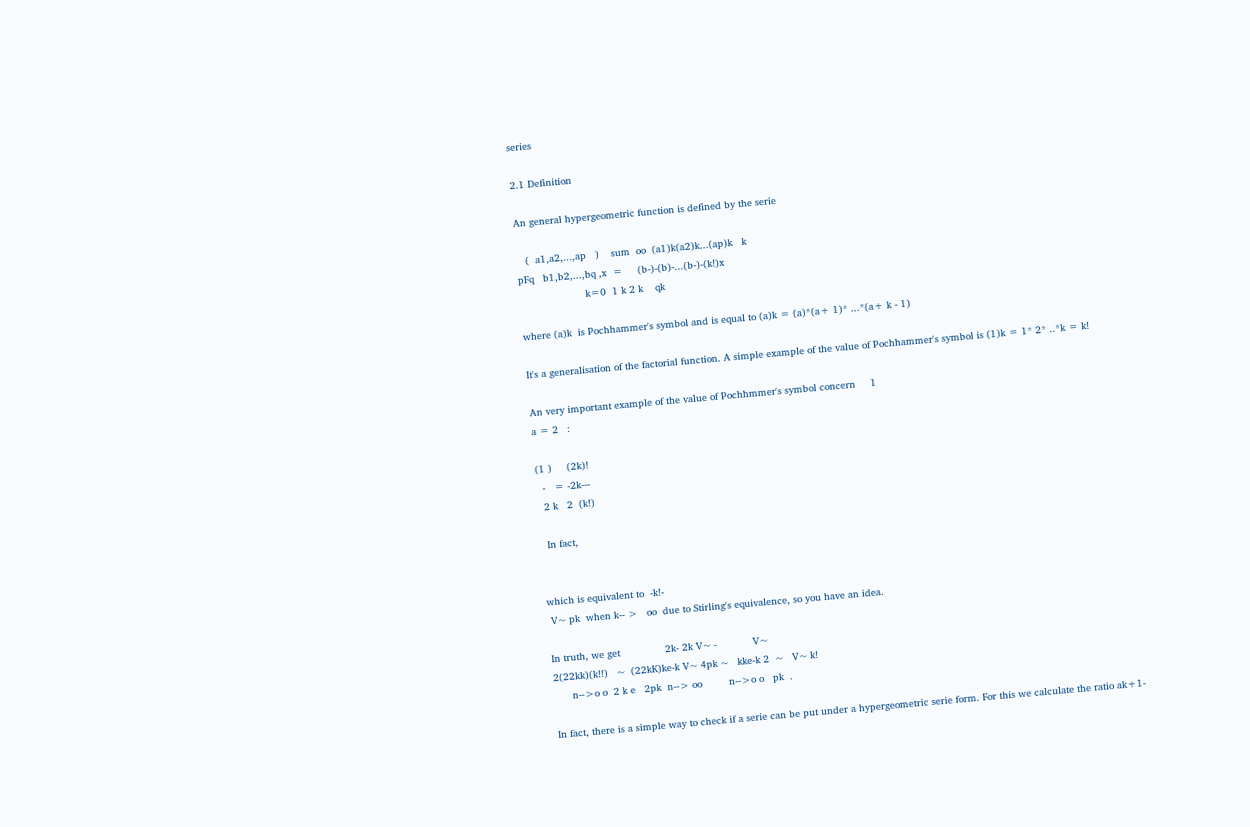series

2.1 Definition

An general hypergeometric function is defined by the serie

   (  a1,a2,...,ap   )    sum  oo  (a1)k(a2)k...(ap)k   k
pFq   b1,b2,...,bq ,x  =     (b-)-(b)-...(b-)-(k!)x
                      k=0  1 k 2 k    qk

where (a)k  is Pochhammer's symbol and is equal to (a)k = (a)*(a+ 1)* ...*(a+ k - 1)

It's a generalisation of the factorial function. A simple example of the value of Pochhammer's symbol is (1)k = 1* 2* ..*k = k!

An very important example of the value of Pochhmmer's symbol concern     1
a = 2   :

(1 )     (2k)!
  -   = -2k---
  2 k   2  (k!)

  In fact,


which is equivalent to  -k!-
 V~ pk  when k-- >   oo  due to Stirling's equivalence, so you have an idea.

In truth, we get               2k- 2k V~ -            V~
2(22kk)(k!!)   ~  (22kK)ke-k V~ 4pk ~   kke-k 2  ~   V~ k!
      n-->o o  2 k e   2pk  n--> oo         n-->o o   pk  .

In fact, there is a simple way to check if a serie can be put under a hypergeometric serie form. For this we calculate the ratio ak+1-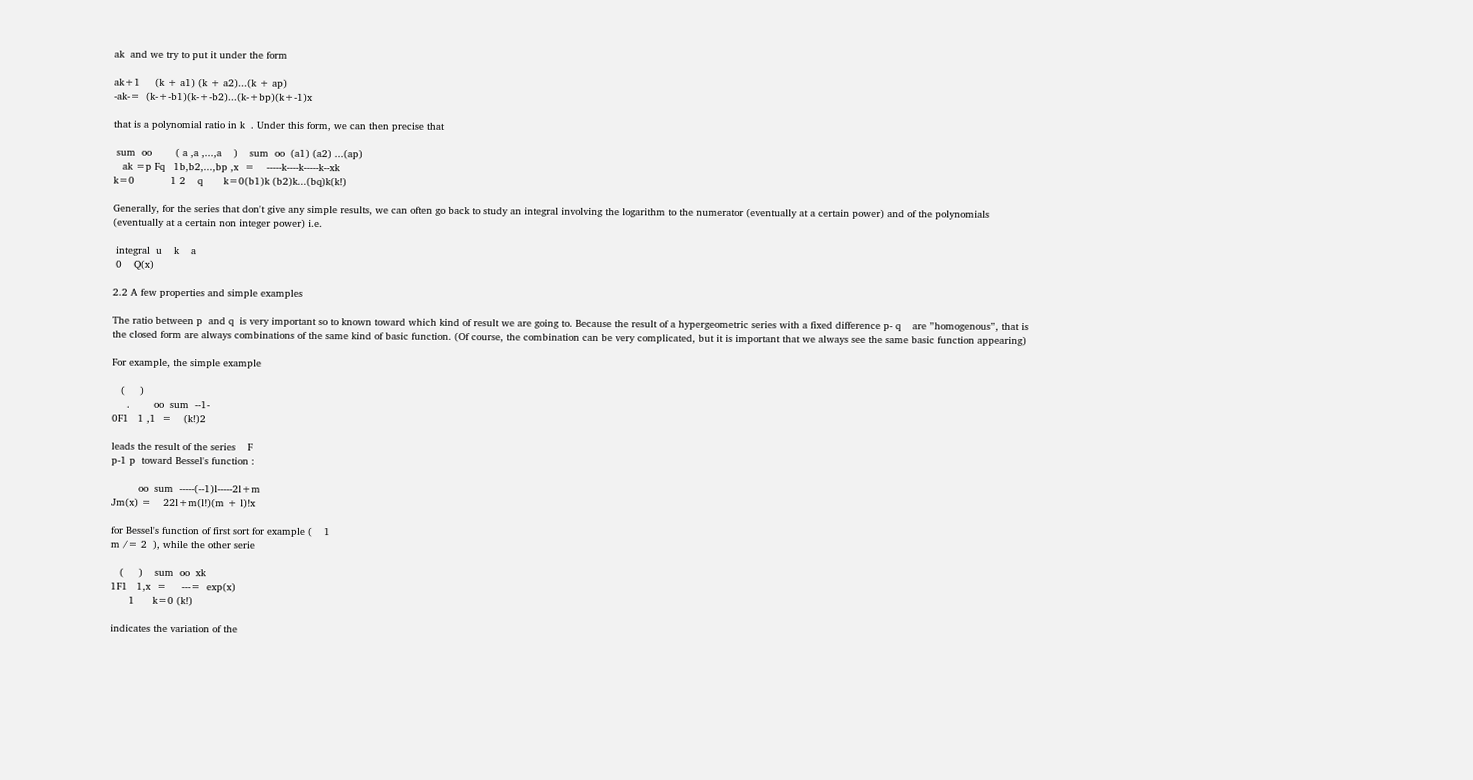ak  and we try to put it under the form

ak+1     (k + a1) (k + a2)...(k + ap)
-ak-=  (k-+-b1)(k-+-b2)...(k-+bp)(k+-1)x

that is a polynomial ratio in k  . Under this form, we can then precise that

 sum  oo        ( a ,a ,...,a    )    sum  oo  (a1) (a2) ...(ap)
   ak =p Fq   1b,b2,...,bp ,x  =    -----k----k-----k--xk
k=0            1 2    q       k=0(b1)k (b2)k...(bq)k(k!)

Generally, for the series that don't give any simple results, we can often go back to study an integral involving the logarithm to the numerator (eventually at a certain power) and of the polynomials (eventually at a certain non integer power) i.e.

 integral  u    k    a
 0    Q(x)

2.2 A few properties and simple examples

The ratio between p  and q  is very important so to known toward which kind of result we are going to. Because the result of a hypergeometric series with a fixed difference p- q    are ”homogenous”, that is the closed form are always combinations of the same kind of basic function. (Of course, the combination can be very complicated, but it is important that we always see the same basic function appearing)

For example, the simple example

   (     )
     .        oo  sum  --1-
0F1   1 ,1  =    (k!)2

leads the result of the series    F
p-1 p  toward Bessel's function :

         oo  sum  -----(--1)l-----2l+m
Jm(x) =    22l+m(l!)(m + l)!x

for Bessel's function of first sort for example (    1
m /= 2  ), while the other serie

   (     )    sum  oo  xk
1F1   1,x  =     ---=  exp(x)
      1      k=0 (k!)

indicates the variation of the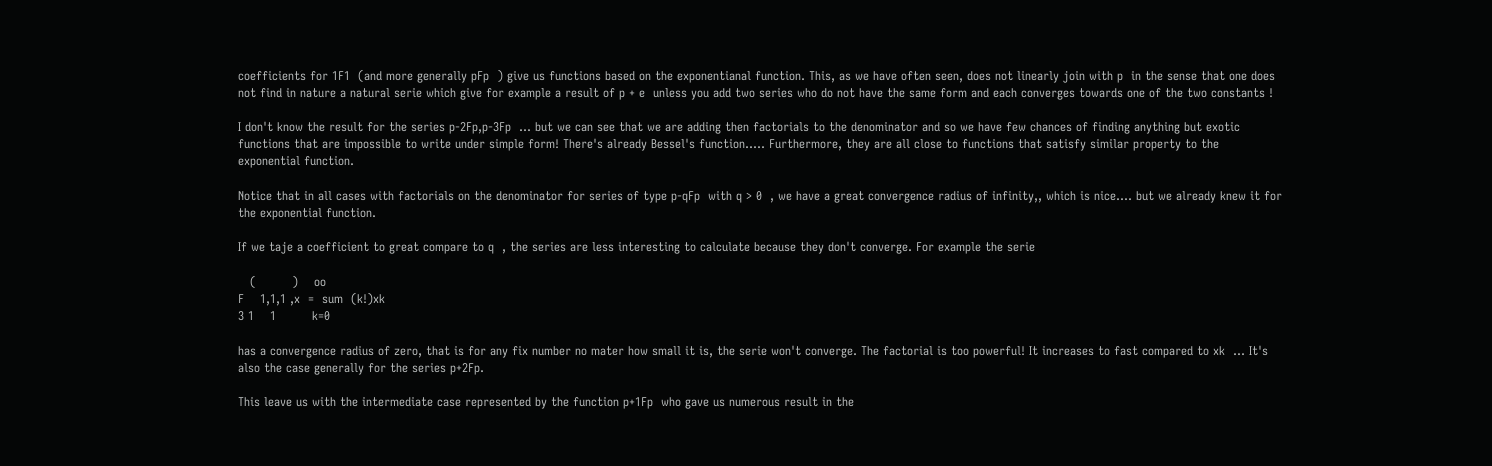coefficients for 1F1  (and more generally pFp  ) give us functions based on the exponentianal function. This, as we have often seen, does not linearly join with p  in the sense that one does not find in nature a natural serie which give for example a result of p + e  unless you add two series who do not have the same form and each converges towards one of the two constants !

I don't know the result for the series p-2Fp,p-3Fp  ... but we can see that we are adding then factorials to the denominator and so we have few chances of finding anything but exotic functions that are impossible to write under simple form! There's already Bessel's function..... Furthermore, they are all close to functions that satisfy similar property to the exponential function.

Notice that in all cases with factorials on the denominator for series of type p-qFp  with q > 0  , we have a great convergence radius of infinity,, which is nice.... but we already knew it for the exponential function.

If we taje a coefficient to great compare to q  , the series are less interesting to calculate because they don't converge. For example the serie

   (         )    oo
F    1,1,1 ,x  =  sum  (k!)xk
3 1    1         k=0

has a convergence radius of zero, that is for any fix number no mater how small it is, the serie won't converge. The factorial is too powerful! It increases to fast compared to xk  ... It's also the case generally for the series p+2Fp.

This leave us with the intermediate case represented by the function p+1Fp  who gave us numerous result in the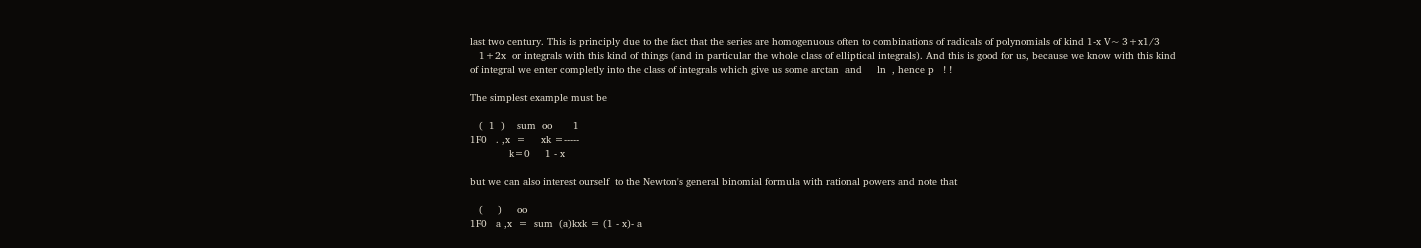last two century. This is principly due to the fact that the series are homogenuous often to combinations of radicals of polynomials of kind 1-x V~ 3+x1/3
   1+2x  or integrals with this kind of things (and in particular the whole class of elliptical integrals). And this is good for us, because we know with this kind of integral we enter completly into the class of integrals which give us some arctan  and     ln  , hence p   ! !

The simplest example must be

   (  1  )    sum  oo       1
1F0   . ,x  =     xk =-----
             k=0     1 - x

but we can also interest ourself  to the Newton's general binomial formula with rational powers and note that

   (     )     oo
1F0   a ,x  =  sum  (a)kxk = (1 - x)- a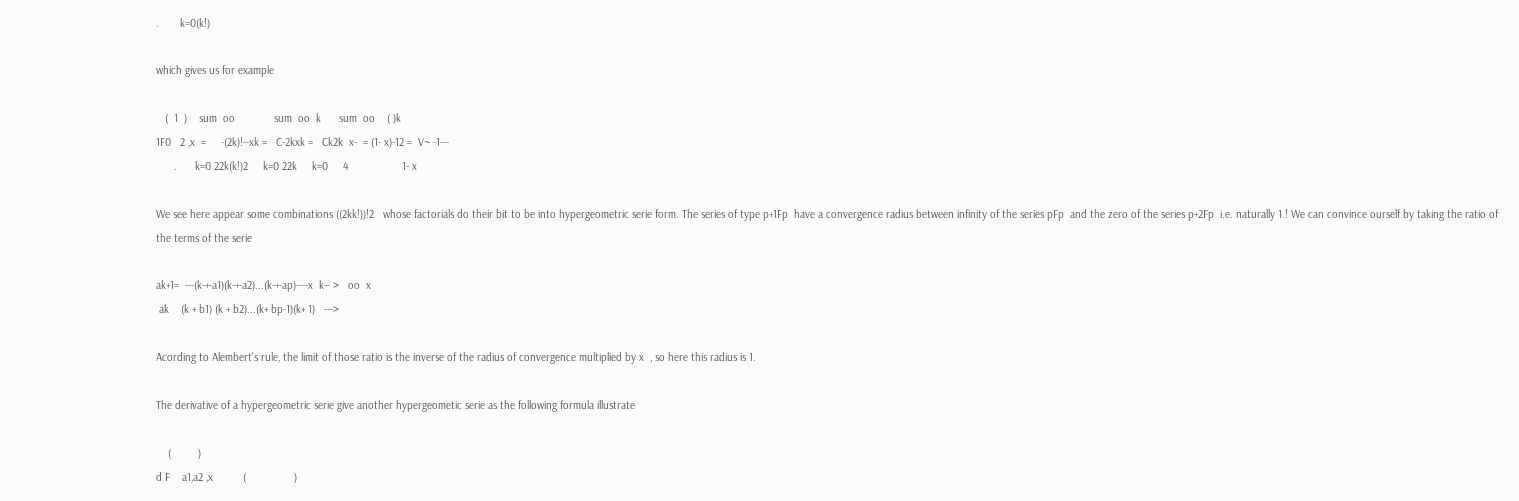.       k=0(k!)

which gives us for example

   (  1  )    sum  oo             sum  oo  k      sum  oo    ( )k
1F0   2 ,x  =     -(2k)!--xk =   C-2kxk =   Ck2k  x-  = (1- x)-12 =  V~ -1---
      .      k=0 22k(k!)2     k=0 22k     k=0     4                  1- x

We see here appear some combinations ((2kk!))!2   whose factorials do their bit to be into hypergeometric serie form. The series of type p+1Fp  have a convergence radius between infinity of the series pFp  and the zero of the series p+2Fp  i.e. naturally 1 ! We can convince ourself by taking the ratio of the terms of the serie

ak+1=  ---(k-+-a1)(k-+-a2)...(k-+-ap)----x  k-- >   oo  x
 ak    (k + b1) (k + b2)...(k+ bp-1)(k+ 1)   --->

Acording to Alembert's rule, the limit of those ratio is the inverse of the radius of convergence multiplied by x  , so here this radius is 1.

The derivative of a hypergeometric serie give another hypergeometic serie as the following formula illustrate

    (         )
d F    a1,a2 ,x          (                )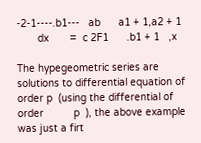-2-1----.b1---   ab      a1 + 1,a2 + 1
       dx       =  c 2F1      .b1 + 1   ,x

The hypegeometric series are solutions to differential equation of order p  (using the differential of order          p  ), the above example was just a firt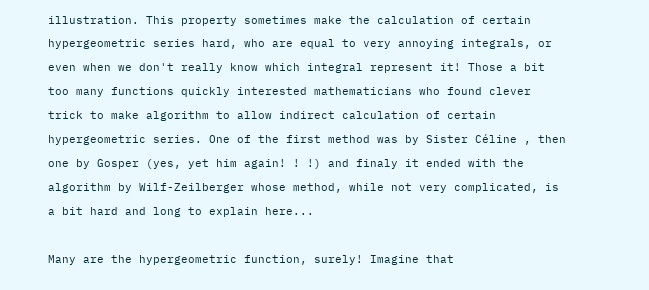illustration. This property sometimes make the calculation of certain hypergeometric series hard, who are equal to very annoying integrals, or even when we don't really know which integral represent it! Those a bit too many functions quickly interested mathematicians who found clever trick to make algorithm to allow indirect calculation of certain hypergeometric series. One of the first method was by Sister Céline , then one by Gosper (yes, yet him again! ! !) and finaly it ended with the algorithm by Wilf-Zeilberger whose method, while not very complicated, is a bit hard and long to explain here...

Many are the hypergeometric function, surely! Imagine that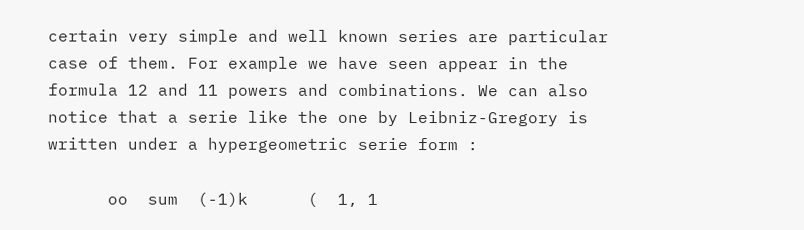certain very simple and well known series are particular case of them. For example we have seen appear in the formula 12 and 11 powers and combinations. We can also notice that a serie like the one by Leibniz-Gregory is written under a hypergeometric serie form :

      oo  sum  (-1)k      (  1, 1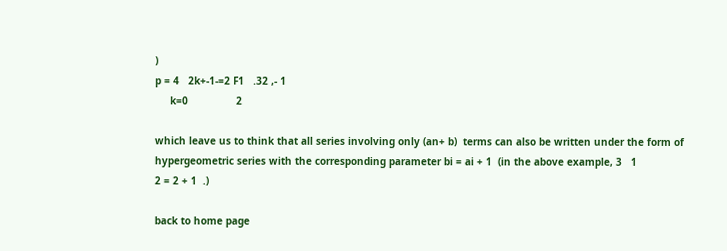)
p = 4   2k+-1-=2 F1   .32 ,- 1
     k=0                2

which leave us to think that all series involving only (an+ b)  terms can also be written under the form of hypergeometric series with the corresponding parameter bi = ai + 1  (in the above example, 3   1
2 = 2 + 1  .)

back to home page